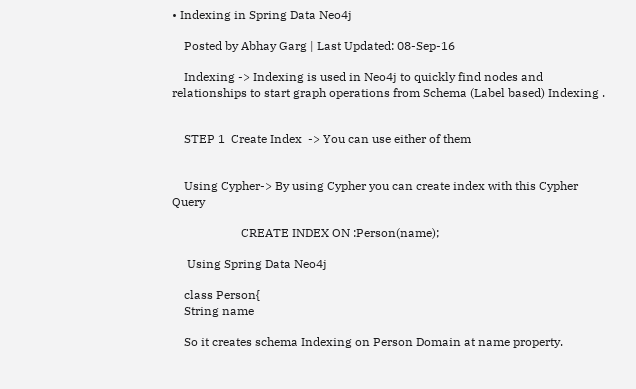• Indexing in Spring Data Neo4j

    Posted by Abhay Garg | Last Updated: 08-Sep-16

    Indexing -> Indexing is used in Neo4j to quickly find nodes and relationships to start graph operations from Schema (Label based) Indexing .


    STEP 1  Create Index  -> You can use either of them


    Using Cypher-> By using Cypher you can create index with this Cypher Query

                       CREATE INDEX ON :Person(name);

     Using Spring Data Neo4j

    class Person{
    String name

    So it creates schema Indexing on Person Domain at name property.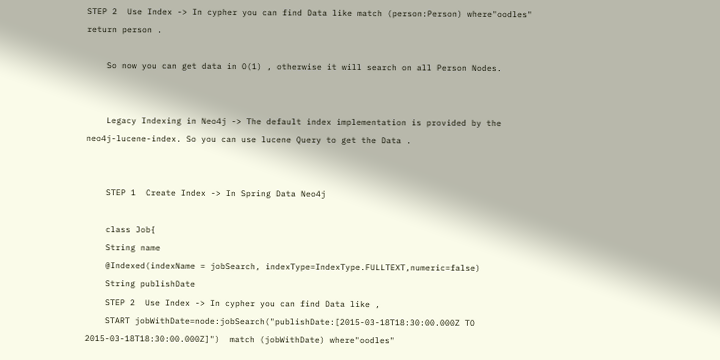STEP 2  Use Index -> In cypher you can find Data like match (person:Person) where"oodles" return person .

    So now you can get data in O(1) , otherwise it will search on all Person Nodes.


    Legacy Indexing in Neo4j -> The default index implementation is provided by the neo4j-lucene-index. So you can use lucene Query to get the Data .


    STEP 1  Create Index -> In Spring Data Neo4j

    class Job{
    String name
    @Indexed(indexName = jobSearch, indexType=IndexType.FULLTEXT,numeric=false)
    String publishDate
    STEP 2  Use Index -> In cypher you can find Data like ,
    START jobWithDate=node:jobSearch("publishDate:[2015-03-18T18:30:00.000Z TO 2015-03-18T18:30:00.000Z]")  match (jobWithDate) where"oodles"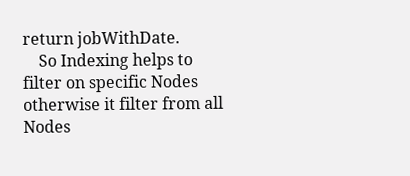return jobWithDate.
    So Indexing helps to filter on specific Nodes otherwise it filter from all Nodes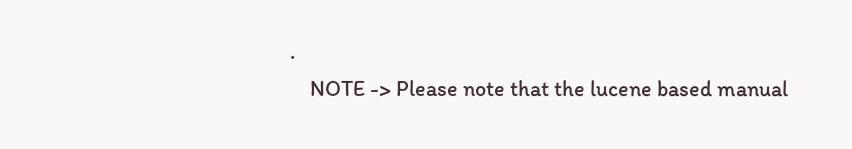.
    NOTE -> Please note that the lucene based manual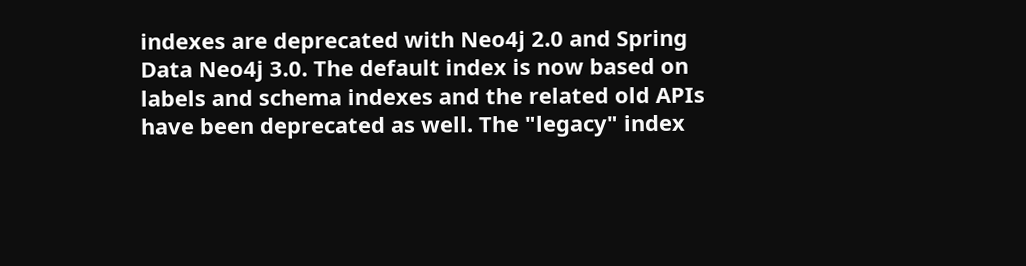indexes are deprecated with Neo4j 2.0 and Spring Data Neo4j 3.0. The default index is now based on labels and schema indexes and the related old APIs have been deprecated as well. The "legacy" index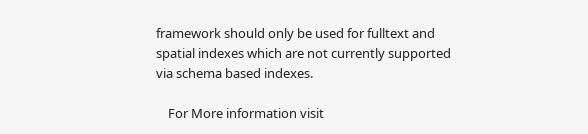framework should only be used for fulltext and spatial indexes which are not currently supported via schema based indexes.

    For More information visit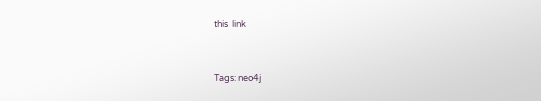this  link



Tags: neo4j